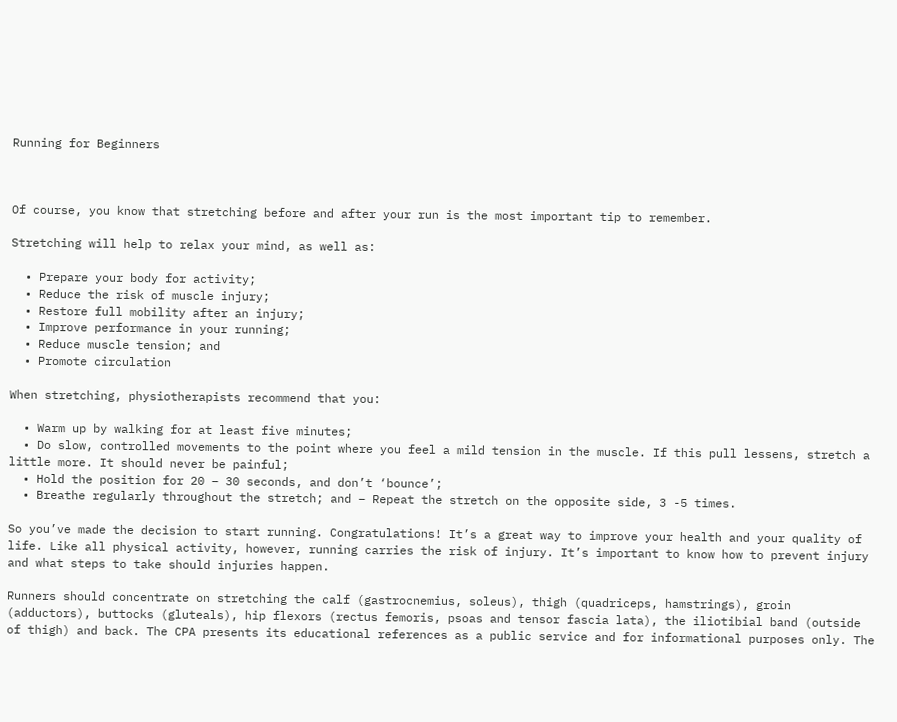Running for Beginners



Of course, you know that stretching before and after your run is the most important tip to remember.

Stretching will help to relax your mind, as well as:

  • Prepare your body for activity;
  • Reduce the risk of muscle injury;
  • Restore full mobility after an injury;
  • Improve performance in your running;
  • Reduce muscle tension; and
  • Promote circulation

When stretching, physiotherapists recommend that you:

  • Warm up by walking for at least five minutes;
  • Do slow, controlled movements to the point where you feel a mild tension in the muscle. If this pull lessens, stretch a little more. It should never be painful;
  • Hold the position for 20 – 30 seconds, and don’t ‘bounce’;
  • Breathe regularly throughout the stretch; and – Repeat the stretch on the opposite side, 3 -5 times.

So you’ve made the decision to start running. Congratulations! It’s a great way to improve your health and your quality of life. Like all physical activity, however, running carries the risk of injury. It’s important to know how to prevent injury and what steps to take should injuries happen.

Runners should concentrate on stretching the calf (gastrocnemius, soleus), thigh (quadriceps, hamstrings), groin (adductors), buttocks (gluteals), hip flexors (rectus femoris, psoas and tensor fascia lata), the iliotibial band (outside of thigh) and back. The CPA presents its educational references as a public service and for informational purposes only. The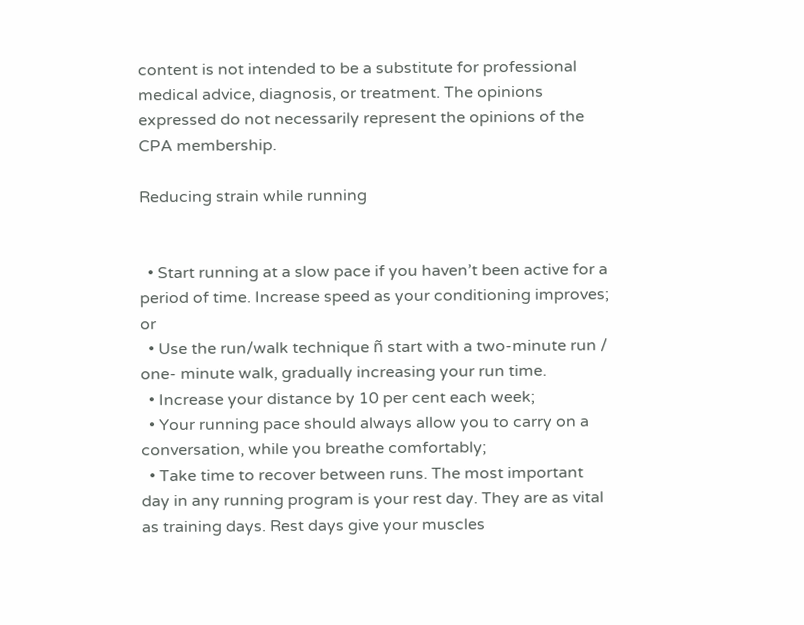content is not intended to be a substitute for professional medical advice, diagnosis, or treatment. The opinions expressed do not necessarily represent the opinions of the CPA membership.

Reducing strain while running


  • Start running at a slow pace if you haven’t been active for a period of time. Increase speed as your conditioning improves; or
  • Use the run/walk technique ñ start with a two-minute run / one- minute walk, gradually increasing your run time.
  • Increase your distance by 10 per cent each week;
  • Your running pace should always allow you to carry on a conversation, while you breathe comfortably;
  • Take time to recover between runs. The most important day in any running program is your rest day. They are as vital as training days. Rest days give your muscles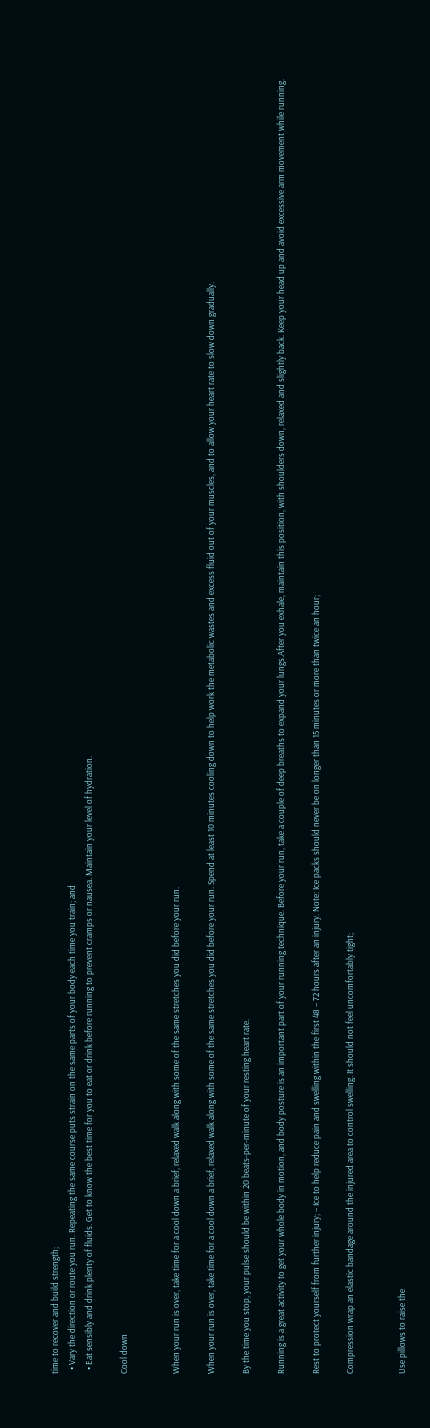time to recover and build strength;
  • Vary the direction or route you run. Repeating the same course puts strain on the same parts of your body each time you train; and
  • Eat sensibly and drink plenty of fluids. Get to know the best time for you to eat or drink before running to prevent cramps or nausea. Maintain your level of hydration.

Cool down


When your run is over, take time for a cool down a brief, relaxed walk along with some of the same stretches you did before your run.

When your run is over, take time for a cool down a brief, relaxed walk along with some of the same stretches you did before your run. Spend at least 10 minutes cooling down to help work the metabolic wastes and excess fluid out of your muscles, and to allow your heart rate to slow down gradually.

By the time you stop, your pulse should be within 20 beats-per-minute of your resting heart rate.

Running is a great activity to get your whole body in motion, and body posture is an important part of your running technique. Before your run, take a couple of deep breaths to expand your lungs.After you exhale, maintain this position, with shoulders down, relaxed and slightly back. Keep your head up and avoid excessive arm movement while running.

Rest to protect yourself from further injury; – Ice to help reduce pain and swelling within the first 48 – 72 hours after an injury. Note: Ice packs should never be on longer than 15 minutes or more than twice an hour;

Compression wrap an elastic bandage around the injured area to control swelling. It should not feel uncomfortably tight;


Use pillows to raise the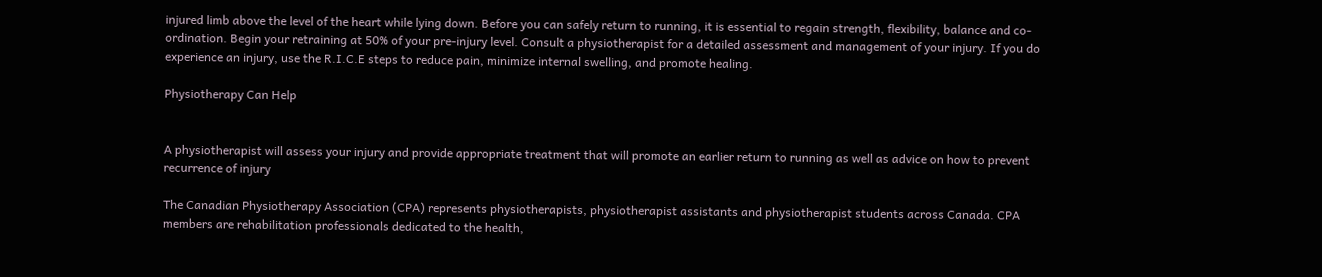injured limb above the level of the heart while lying down. Before you can safely return to running, it is essential to regain strength, flexibility, balance and co-ordination. Begin your retraining at 50% of your pre-injury level. Consult a physiotherapist for a detailed assessment and management of your injury. If you do experience an injury, use the R.I.C.E steps to reduce pain, minimize internal swelling, and promote healing.

Physiotherapy Can Help


A physiotherapist will assess your injury and provide appropriate treatment that will promote an earlier return to running as well as advice on how to prevent recurrence of injury

The Canadian Physiotherapy Association (CPA) represents physiotherapists, physiotherapist assistants and physiotherapist students across Canada. CPA members are rehabilitation professionals dedicated to the health,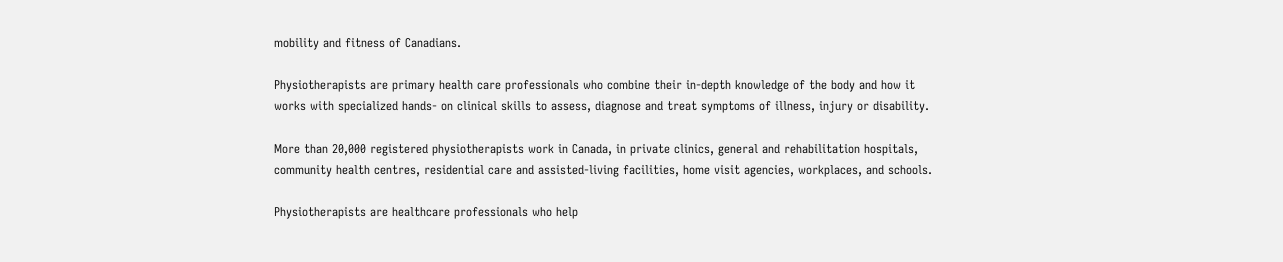mobility and fitness of Canadians.

Physiotherapists are primary health care professionals who combine their in-depth knowledge of the body and how it works with specialized hands- on clinical skills to assess, diagnose and treat symptoms of illness, injury or disability.

More than 20,000 registered physiotherapists work in Canada, in private clinics, general and rehabilitation hospitals, community health centres, residential care and assisted-living facilities, home visit agencies, workplaces, and schools.

Physiotherapists are healthcare professionals who help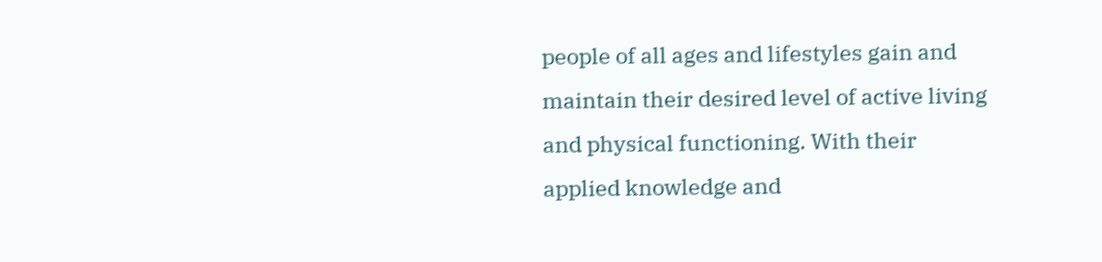people of all ages and lifestyles gain and maintain their desired level of active living and physical functioning. With their applied knowledge and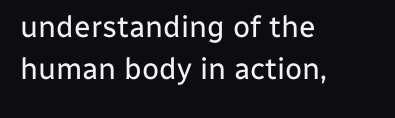understanding of the human body in action,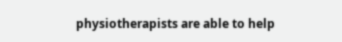physiotherapists are able to help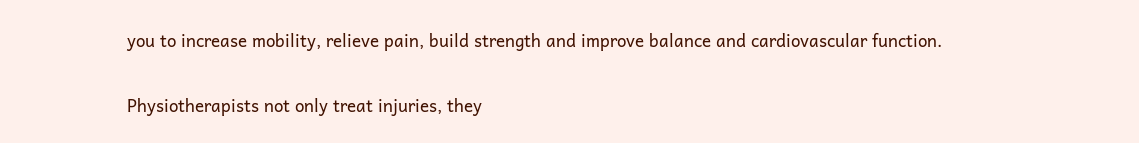you to increase mobility, relieve pain, build strength and improve balance and cardiovascular function.

Physiotherapists not only treat injuries, they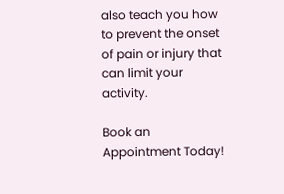also teach you how to prevent the onset of pain or injury that can limit your activity.

Book an Appointment Today!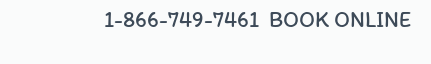1-866-749-7461  BOOK ONLINE